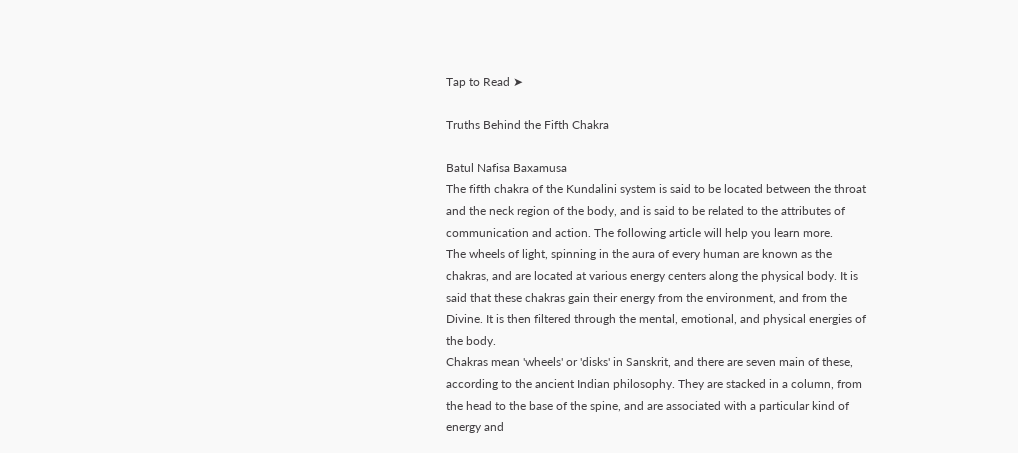Tap to Read ➤

Truths Behind the Fifth Chakra

Batul Nafisa Baxamusa
The fifth chakra of the Kundalini system is said to be located between the throat and the neck region of the body, and is said to be related to the attributes of communication and action. The following article will help you learn more.
The wheels of light, spinning in the aura of every human are known as the chakras, and are located at various energy centers along the physical body. It is said that these chakras gain their energy from the environment, and from the Divine. It is then filtered through the mental, emotional, and physical energies of the body.
Chakras mean 'wheels' or 'disks' in Sanskrit, and there are seven main of these, according to the ancient Indian philosophy. They are stacked in a column, from the head to the base of the spine, and are associated with a particular kind of energy and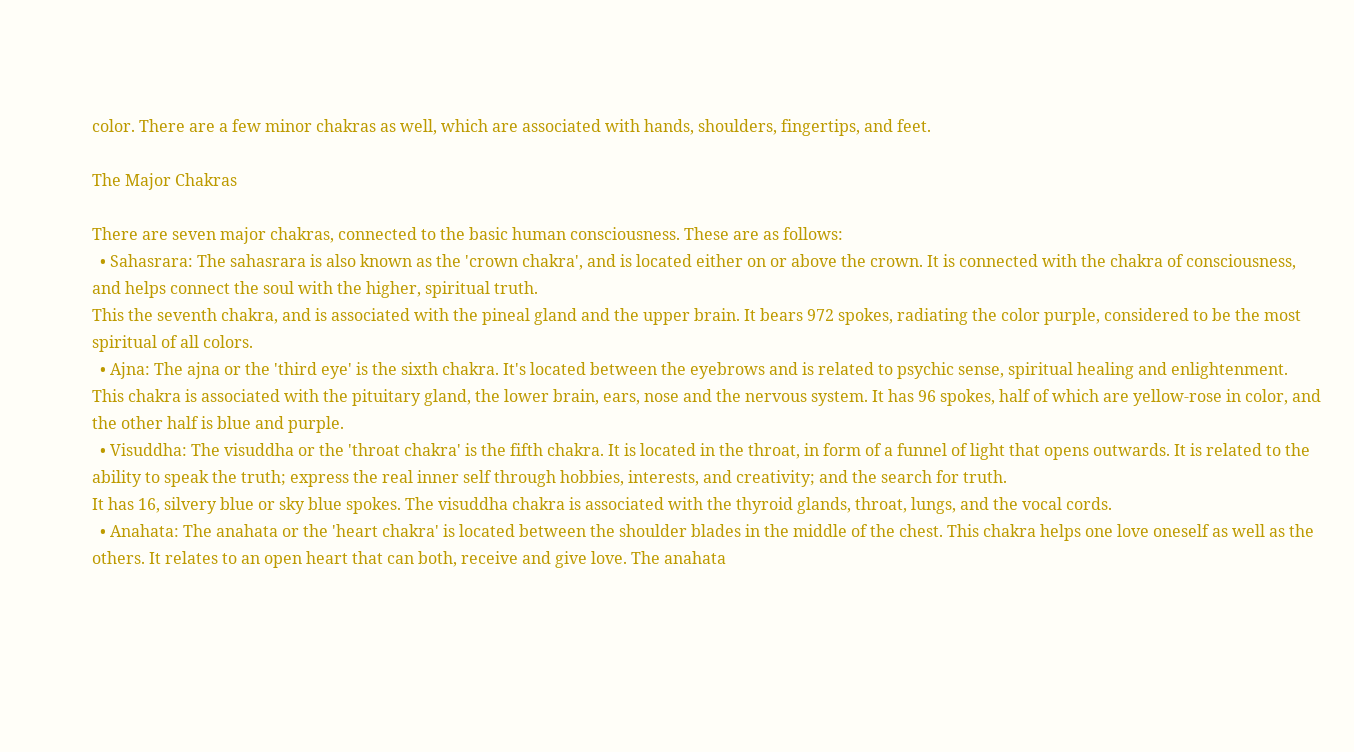color. There are a few minor chakras as well, which are associated with hands, shoulders, fingertips, and feet.

The Major Chakras

There are seven major chakras, connected to the basic human consciousness. These are as follows:
  • Sahasrara: The sahasrara is also known as the 'crown chakra', and is located either on or above the crown. It is connected with the chakra of consciousness, and helps connect the soul with the higher, spiritual truth.
This the seventh chakra, and is associated with the pineal gland and the upper brain. It bears 972 spokes, radiating the color purple, considered to be the most spiritual of all colors.
  • Ajna: The ajna or the 'third eye' is the sixth chakra. It's located between the eyebrows and is related to psychic sense, spiritual healing and enlightenment. This chakra is associated with the pituitary gland, the lower brain, ears, nose and the nervous system. It has 96 spokes, half of which are yellow-rose in color, and the other half is blue and purple.
  • Visuddha: The visuddha or the 'throat chakra' is the fifth chakra. It is located in the throat, in form of a funnel of light that opens outwards. It is related to the ability to speak the truth; express the real inner self through hobbies, interests, and creativity; and the search for truth.
It has 16, silvery blue or sky blue spokes. The visuddha chakra is associated with the thyroid glands, throat, lungs, and the vocal cords.
  • Anahata: The anahata or the 'heart chakra' is located between the shoulder blades in the middle of the chest. This chakra helps one love oneself as well as the others. It relates to an open heart that can both, receive and give love. The anahata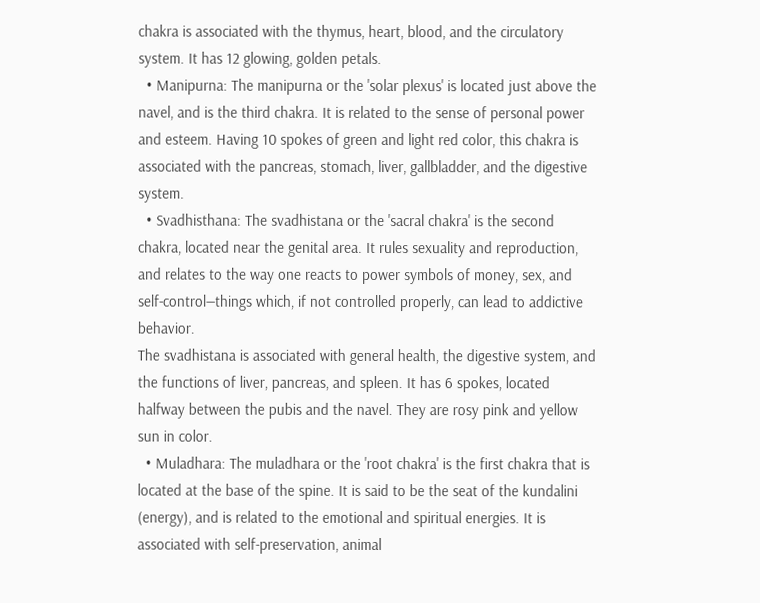chakra is associated with the thymus, heart, blood, and the circulatory system. It has 12 glowing, golden petals.
  • Manipurna: The manipurna or the 'solar plexus' is located just above the navel, and is the third chakra. It is related to the sense of personal power and esteem. Having 10 spokes of green and light red color, this chakra is associated with the pancreas, stomach, liver, gallbladder, and the digestive system.
  • Svadhisthana: The svadhistana or the 'sacral chakra' is the second chakra, located near the genital area. It rules sexuality and reproduction, and relates to the way one reacts to power symbols of money, sex, and self-control―things which, if not controlled properly, can lead to addictive behavior.
The svadhistana is associated with general health, the digestive system, and the functions of liver, pancreas, and spleen. It has 6 spokes, located halfway between the pubis and the navel. They are rosy pink and yellow sun in color.
  • Muladhara: The muladhara or the 'root chakra' is the first chakra that is located at the base of the spine. It is said to be the seat of the kundalini (energy), and is related to the emotional and spiritual energies. It is associated with self-preservation, animal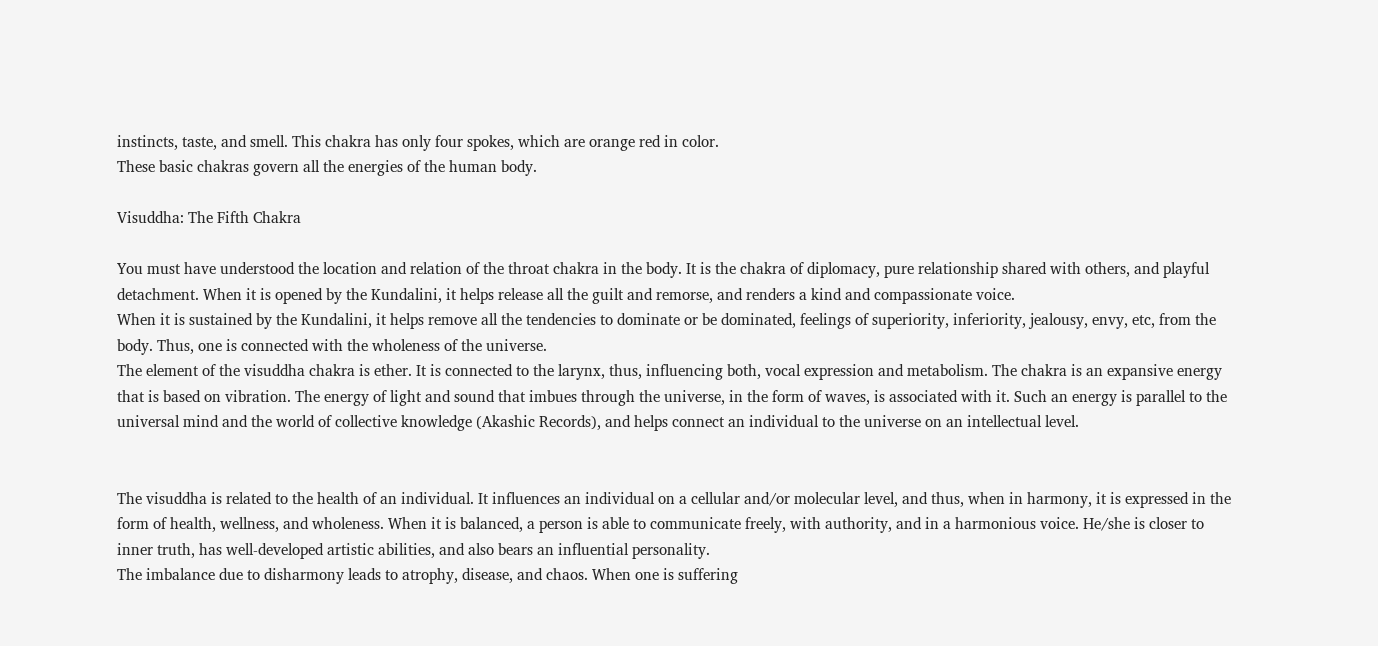instincts, taste, and smell. This chakra has only four spokes, which are orange red in color.
These basic chakras govern all the energies of the human body.

Visuddha: The Fifth Chakra

You must have understood the location and relation of the throat chakra in the body. It is the chakra of diplomacy, pure relationship shared with others, and playful detachment. When it is opened by the Kundalini, it helps release all the guilt and remorse, and renders a kind and compassionate voice.
When it is sustained by the Kundalini, it helps remove all the tendencies to dominate or be dominated, feelings of superiority, inferiority, jealousy, envy, etc, from the body. Thus, one is connected with the wholeness of the universe.
The element of the visuddha chakra is ether. It is connected to the larynx, thus, influencing both, vocal expression and metabolism. The chakra is an expansive energy that is based on vibration. The energy of light and sound that imbues through the universe, in the form of waves, is associated with it. Such an energy is parallel to the universal mind and the world of collective knowledge (Akashic Records), and helps connect an individual to the universe on an intellectual level.


The visuddha is related to the health of an individual. It influences an individual on a cellular and/or molecular level, and thus, when in harmony, it is expressed in the form of health, wellness, and wholeness. When it is balanced, a person is able to communicate freely, with authority, and in a harmonious voice. He/she is closer to inner truth, has well-developed artistic abilities, and also bears an influential personality.
The imbalance due to disharmony leads to atrophy, disease, and chaos. When one is suffering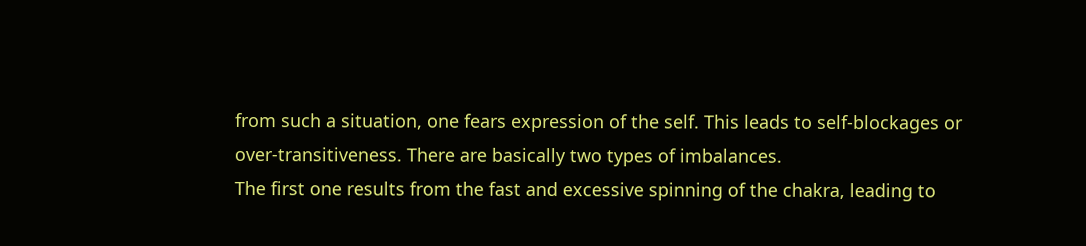from such a situation, one fears expression of the self. This leads to self-blockages or over-transitiveness. There are basically two types of imbalances.
The first one results from the fast and excessive spinning of the chakra, leading to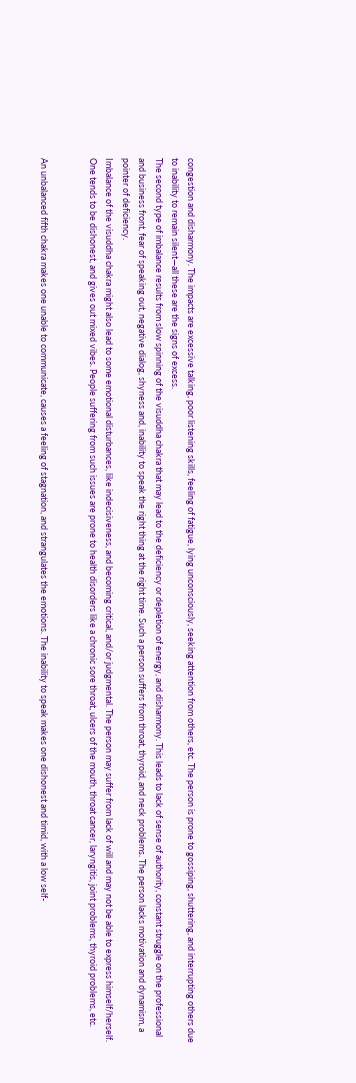congestion and disharmony. The impacts are excessive talking, poor listening skills, feeling of fatigue, lying unconsciously, seeking attention from others, etc. The person is prone to gossiping, shuttering, and interrupting others due to inability to remain silent―all these are the signs of excess.
The second type of imbalance results from slow spinning of the visuddha chakra that may lead to the deficiency or depletion of energy, and disharmony. This leads to lack of sense of authority, constant struggle on the professional and business front, fear of speaking out, negative dialog, shyness and, inability to speak the right thing at the right time. Such a person suffers from throat, thyroid, and neck problems. The person lacks motivation and dynamism, a pointer of deficiency.
Imbalance of the visuddha chakra might also lead to some emotional disturbances, like indecisiveness, and becoming critical, and/or judgmental. The person may suffer from lack of will and may not be able to express himself/herself. One tends to be dishonest, and gives out mixed vibes. People suffering from such issues are prone to health disorders like a chronic sore throat, ulcers of the mouth, throat cancer, laryngitis, joint problems, thyroid problems, etc.


An unbalanced fifth chakra makes one unable to communicate, causes a feeling of stagnation, and strangulates the emotions. The inability to speak makes one dishonest and timid, with a low self-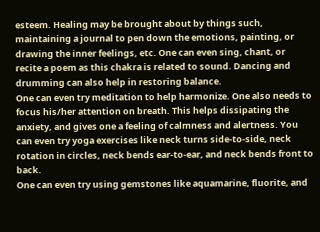esteem. Healing may be brought about by things such, maintaining a journal to pen down the emotions, painting, or drawing the inner feelings, etc. One can even sing, chant, or recite a poem as this chakra is related to sound. Dancing and drumming can also help in restoring balance.
One can even try meditation to help harmonize. One also needs to focus his/her attention on breath. This helps dissipating the anxiety, and gives one a feeling of calmness and alertness. You can even try yoga exercises like neck turns side-to-side, neck rotation in circles, neck bends ear-to-ear, and neck bends front to back.
One can even try using gemstones like aquamarine, fluorite, and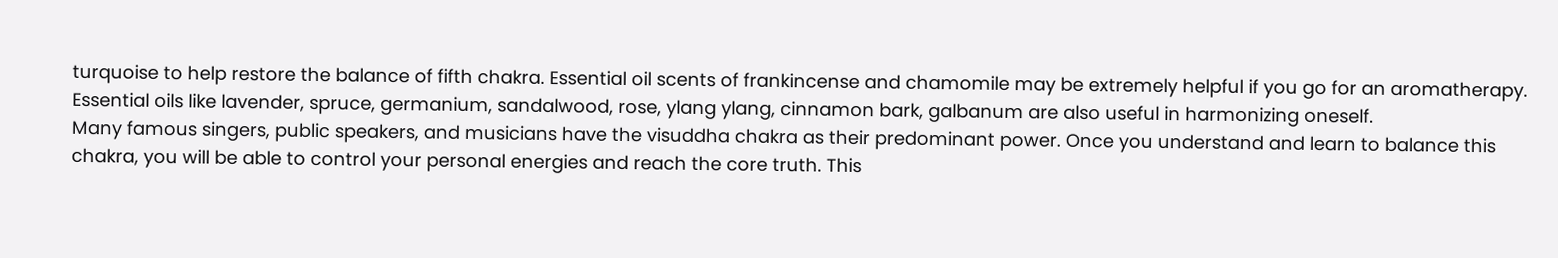turquoise to help restore the balance of fifth chakra. Essential oil scents of frankincense and chamomile may be extremely helpful if you go for an aromatherapy. Essential oils like lavender, spruce, germanium, sandalwood, rose, ylang ylang, cinnamon bark, galbanum are also useful in harmonizing oneself.
Many famous singers, public speakers, and musicians have the visuddha chakra as their predominant power. Once you understand and learn to balance this chakra, you will be able to control your personal energies and reach the core truth. This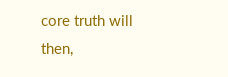core truth will then,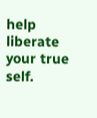help liberate your true self.